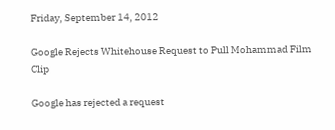Friday, September 14, 2012

Google Rejects Whitehouse Request to Pull Mohammad Film Clip

Google has rejected a request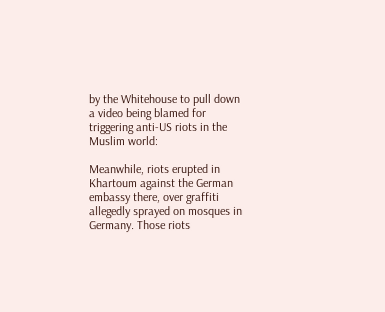by the Whitehouse to pull down a video being blamed for triggering anti-US riots in the Muslim world:

Meanwhile, riots erupted in Khartoum against the German embassy there, over graffiti allegedly sprayed on mosques in Germany. Those riots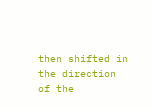then shifted in the direction of the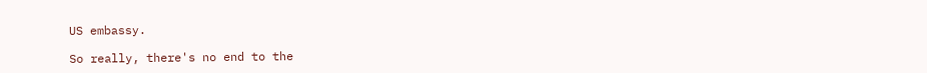US embassy.

So really, there's no end to the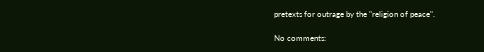pretexts for outrage by the "religion of peace".

No comments: